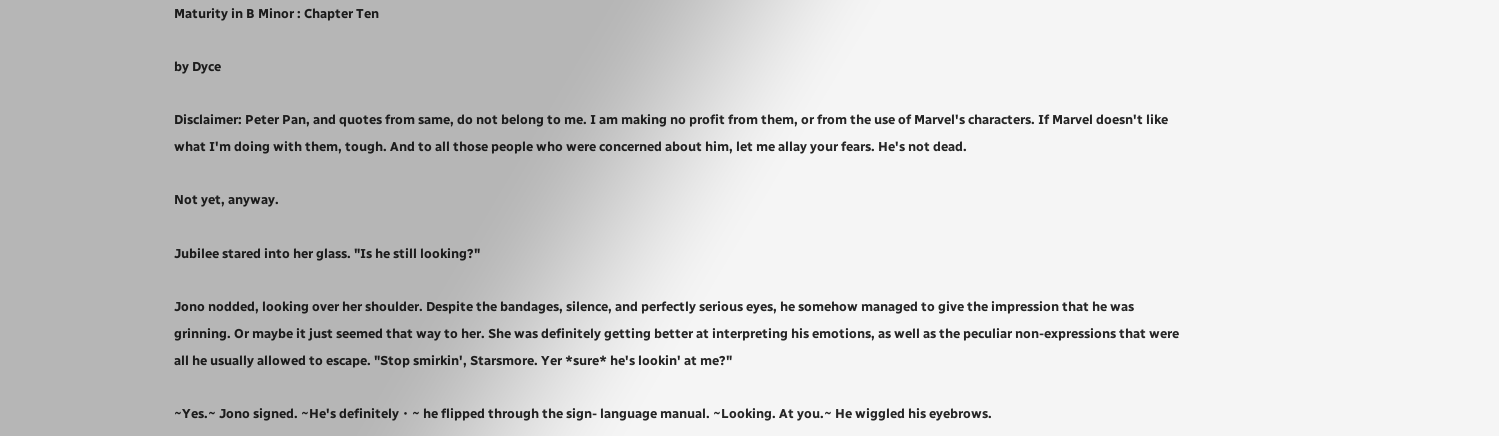Maturity in B Minor : Chapter Ten

by Dyce

Disclaimer: Peter Pan, and quotes from same, do not belong to me. I am making no profit from them, or from the use of Marvel's characters. If Marvel doesn't like what I'm doing with them, tough. And to all those people who were concerned about him, let me allay your fears. He's not dead.

Not yet, anyway.

Jubilee stared into her glass. "Is he still looking?"

Jono nodded, looking over her shoulder. Despite the bandages, silence, and perfectly serious eyes, he somehow managed to give the impression that he was grinning. Or maybe it just seemed that way to her. She was definitely getting better at interpreting his emotions, as well as the peculiar non-expressions that were all he usually allowed to escape. "Stop smirkin', Starsmore. Yer *sure* he's lookin' at me?"

~Yes.~ Jono signed. ~He's definitely・~ he flipped through the sign- language manual. ~Looking. At you.~ He wiggled his eyebrows.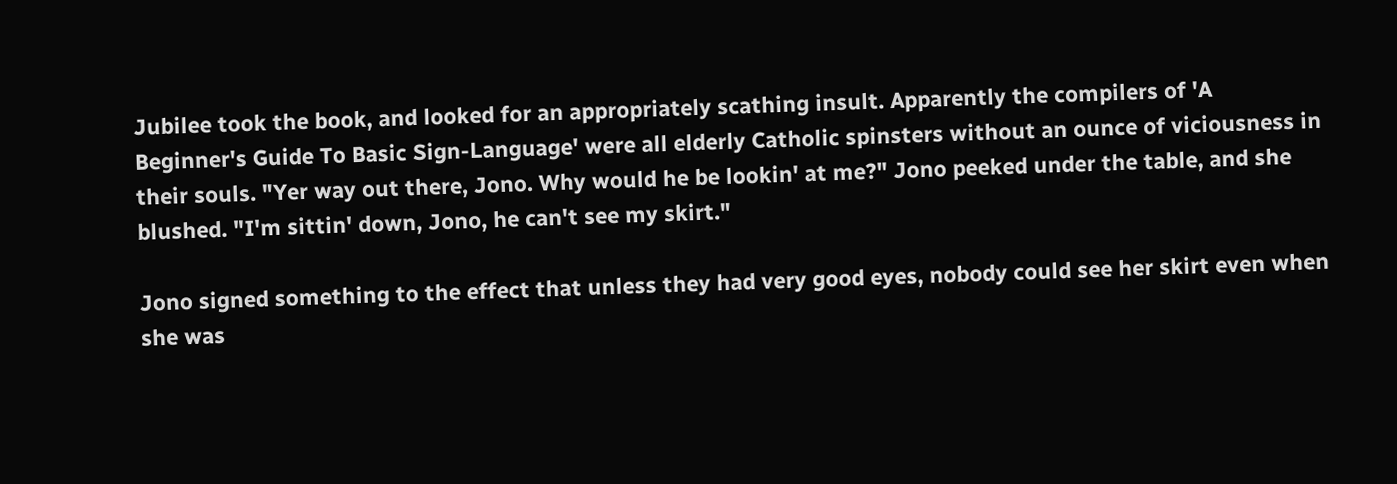Jubilee took the book, and looked for an appropriately scathing insult. Apparently the compilers of 'A Beginner's Guide To Basic Sign-Language' were all elderly Catholic spinsters without an ounce of viciousness in their souls. "Yer way out there, Jono. Why would he be lookin' at me?" Jono peeked under the table, and she blushed. "I'm sittin' down, Jono, he can't see my skirt."

Jono signed something to the effect that unless they had very good eyes, nobody could see her skirt even when she was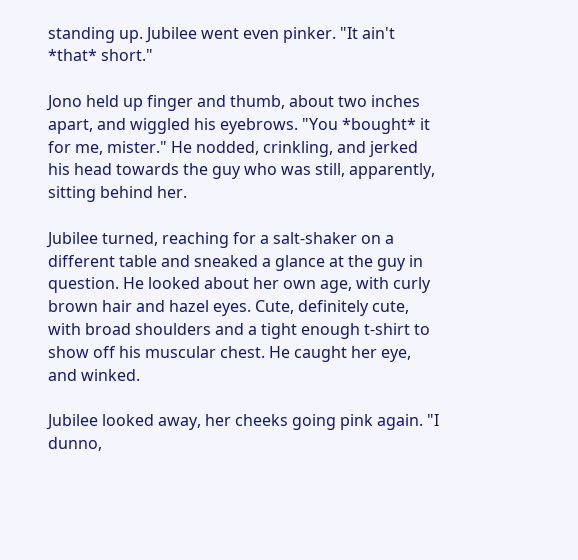standing up. Jubilee went even pinker. "It ain't *that* short."

Jono held up finger and thumb, about two inches apart, and wiggled his eyebrows. "You *bought* it for me, mister." He nodded, crinkling, and jerked his head towards the guy who was still, apparently, sitting behind her.

Jubilee turned, reaching for a salt-shaker on a different table and sneaked a glance at the guy in question. He looked about her own age, with curly brown hair and hazel eyes. Cute, definitely cute, with broad shoulders and a tight enough t-shirt to show off his muscular chest. He caught her eye, and winked.

Jubilee looked away, her cheeks going pink again. "I dunno,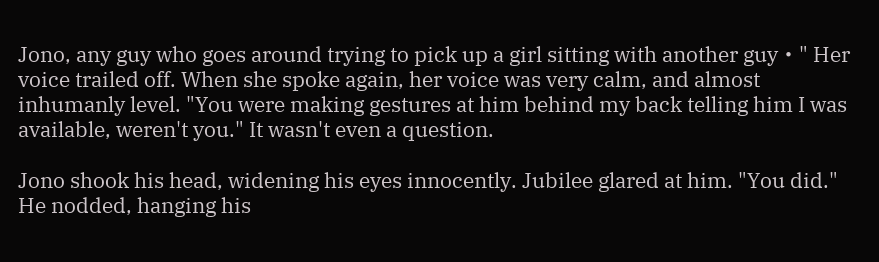Jono, any guy who goes around trying to pick up a girl sitting with another guy・" Her voice trailed off. When she spoke again, her voice was very calm, and almost inhumanly level. "You were making gestures at him behind my back telling him I was available, weren't you." It wasn't even a question.

Jono shook his head, widening his eyes innocently. Jubilee glared at him. "You did." He nodded, hanging his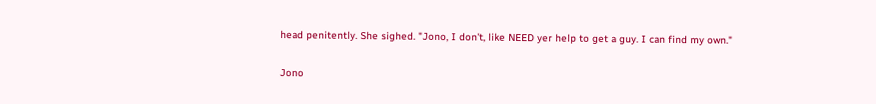head penitently. She sighed. "Jono, I don't, like NEED yer help to get a guy. I can find my own."

Jono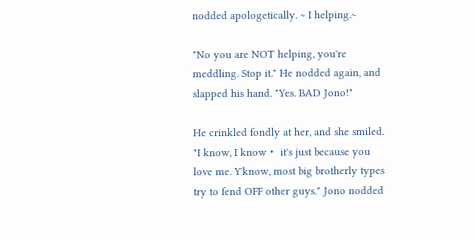nodded apologetically. ~ I helping.~

"No you are NOT helping, you're meddling. Stop it." He nodded again, and slapped his hand. "Yes. BAD Jono!"

He crinkled fondly at her, and she smiled. "I know, I know・ it's just because you love me. Y'know, most big brotherly types try to fend OFF other guys." Jono nodded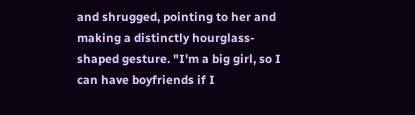and shrugged, pointing to her and making a distinctly hourglass-shaped gesture. "I'm a big girl, so I can have boyfriends if I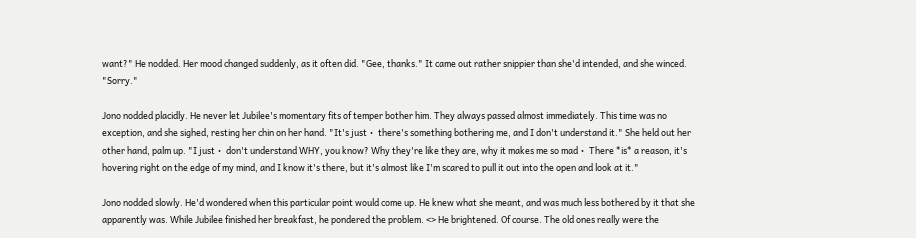want?" He nodded. Her mood changed suddenly, as it often did. "Gee, thanks." It came out rather snippier than she'd intended, and she winced. "Sorry."

Jono nodded placidly. He never let Jubilee's momentary fits of temper bother him. They always passed almost immediately. This time was no exception, and she sighed, resting her chin on her hand. "It's just・ there's something bothering me, and I don't understand it." She held out her other hand, palm up. "I just・ don't understand WHY, you know? Why they're like they are, why it makes me so mad・ There *is* a reason, it's hovering right on the edge of my mind, and I know it's there, but it's almost like I'm scared to pull it out into the open and look at it."

Jono nodded slowly. He'd wondered when this particular point would come up. He knew what she meant, and was much less bothered by it that she apparently was. While Jubilee finished her breakfast, he pondered the problem. <> He brightened. Of course. The old ones really were the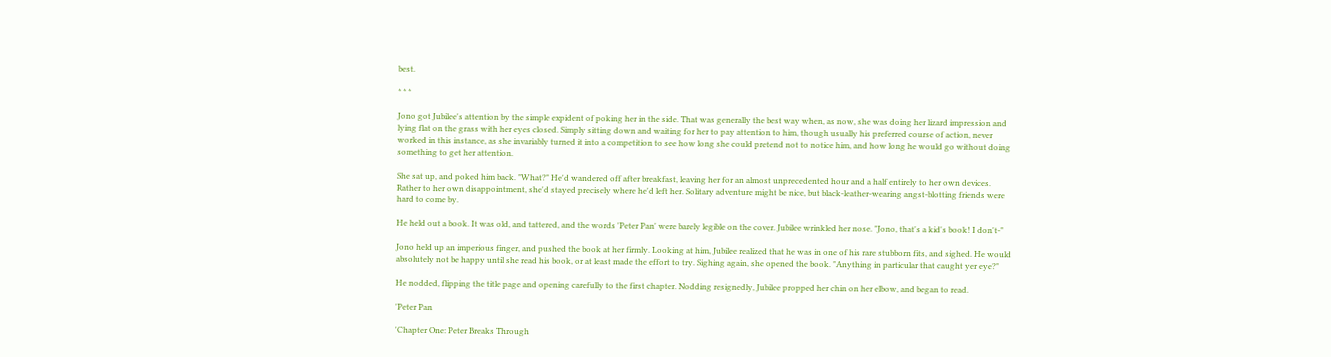best.

* * *

Jono got Jubilee's attention by the simple expident of poking her in the side. That was generally the best way when, as now, she was doing her lizard impression and lying flat on the grass with her eyes closed. Simply sitting down and waiting for her to pay attention to him, though usually his preferred course of action, never worked in this instance, as she invariably turned it into a competition to see how long she could pretend not to notice him, and how long he would go without doing something to get her attention.

She sat up, and poked him back. "What?" He'd wandered off after breakfast, leaving her for an almost unprecedented hour and a half entirely to her own devices. Rather to her own disappointment, she'd stayed precisely where he'd left her. Solitary adventure might be nice, but black-leather-wearing angst-blotting friends were hard to come by.

He held out a book. It was old, and tattered, and the words 'Peter Pan' were barely legible on the cover. Jubilee wrinkled her nose. "Jono, that's a kid's book! I don't-"

Jono held up an imperious finger, and pushed the book at her firmly. Looking at him, Jubilee realized that he was in one of his rare stubborn fits, and sighed. He would absolutely not be happy until she read his book, or at least made the effort to try. Sighing again, she opened the book. "Anything in particular that caught yer eye?"

He nodded, flipping the title page and opening carefully to the first chapter. Nodding resignedly, Jubilee propped her chin on her elbow, and began to read.

'Peter Pan

'Chapter One: Peter Breaks Through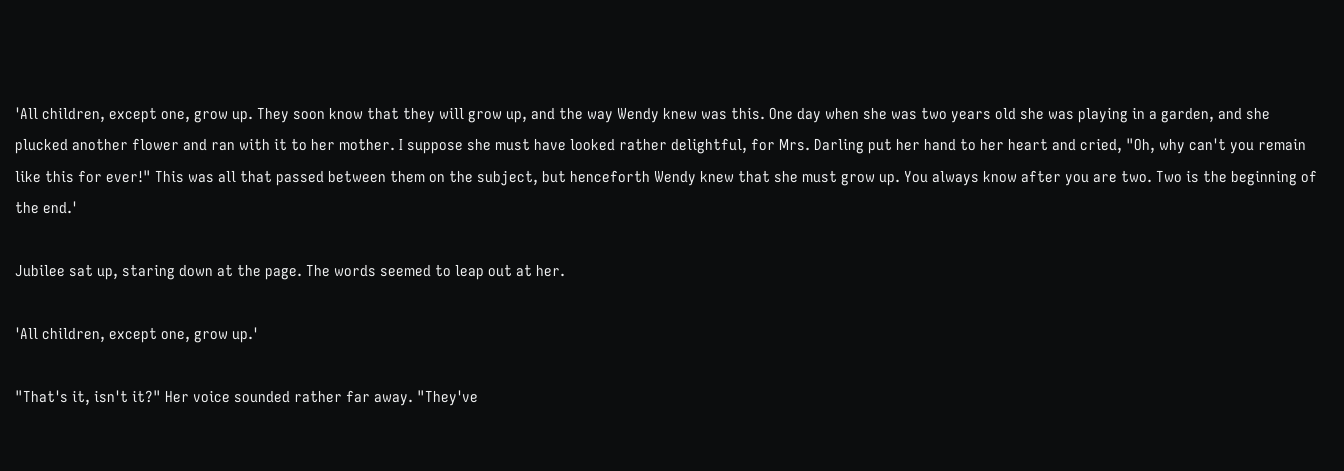'All children, except one, grow up. They soon know that they will grow up, and the way Wendy knew was this. One day when she was two years old she was playing in a garden, and she plucked another flower and ran with it to her mother. I suppose she must have looked rather delightful, for Mrs. Darling put her hand to her heart and cried, "Oh, why can't you remain like this for ever!" This was all that passed between them on the subject, but henceforth Wendy knew that she must grow up. You always know after you are two. Two is the beginning of the end.'

Jubilee sat up, staring down at the page. The words seemed to leap out at her.

'All children, except one, grow up.'

"That's it, isn't it?" Her voice sounded rather far away. "They've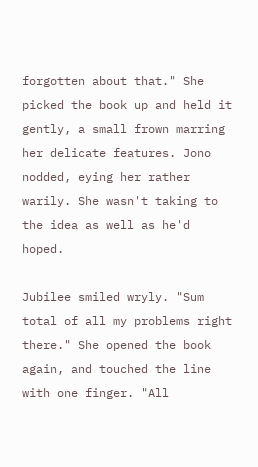forgotten about that." She picked the book up and held it gently, a small frown marring her delicate features. Jono nodded, eying her rather warily. She wasn't taking to the idea as well as he'd hoped.

Jubilee smiled wryly. "Sum total of all my problems right there." She opened the book again, and touched the line with one finger. "All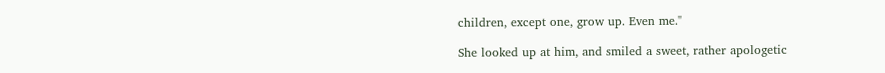children, except one, grow up. Even me."

She looked up at him, and smiled a sweet, rather apologetic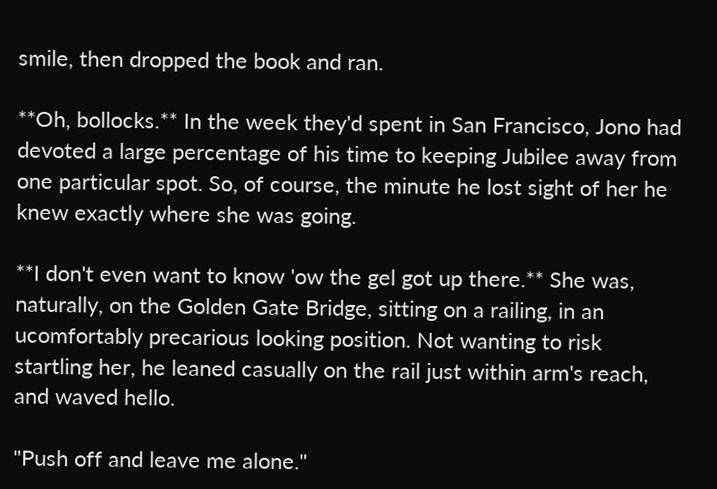smile, then dropped the book and ran.

**Oh, bollocks.** In the week they'd spent in San Francisco, Jono had devoted a large percentage of his time to keeping Jubilee away from one particular spot. So, of course, the minute he lost sight of her he knew exactly where she was going.

**I don't even want to know 'ow the gel got up there.** She was, naturally, on the Golden Gate Bridge, sitting on a railing, in an ucomfortably precarious looking position. Not wanting to risk startling her, he leaned casually on the rail just within arm's reach, and waved hello.

"Push off and leave me alone."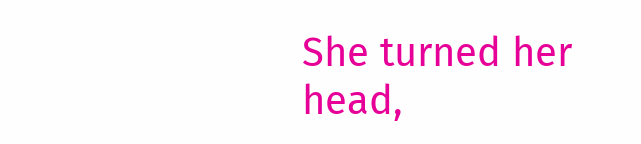She turned her head,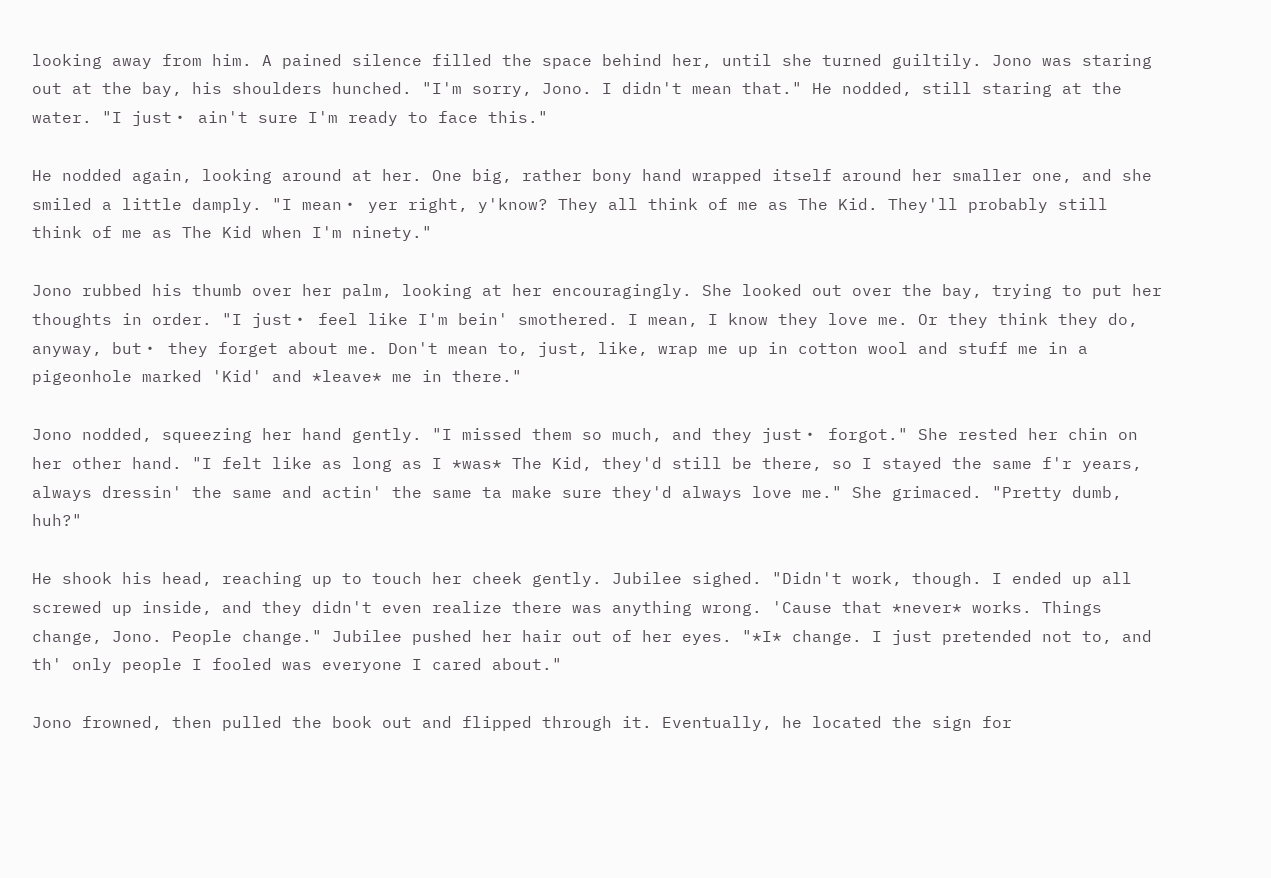looking away from him. A pained silence filled the space behind her, until she turned guiltily. Jono was staring out at the bay, his shoulders hunched. "I'm sorry, Jono. I didn't mean that." He nodded, still staring at the water. "I just・ ain't sure I'm ready to face this."

He nodded again, looking around at her. One big, rather bony hand wrapped itself around her smaller one, and she smiled a little damply. "I mean・ yer right, y'know? They all think of me as The Kid. They'll probably still think of me as The Kid when I'm ninety."

Jono rubbed his thumb over her palm, looking at her encouragingly. She looked out over the bay, trying to put her thoughts in order. "I just・ feel like I'm bein' smothered. I mean, I know they love me. Or they think they do, anyway, but・ they forget about me. Don't mean to, just, like, wrap me up in cotton wool and stuff me in a pigeonhole marked 'Kid' and *leave* me in there."

Jono nodded, squeezing her hand gently. "I missed them so much, and they just・ forgot." She rested her chin on her other hand. "I felt like as long as I *was* The Kid, they'd still be there, so I stayed the same f'r years, always dressin' the same and actin' the same ta make sure they'd always love me." She grimaced. "Pretty dumb, huh?"

He shook his head, reaching up to touch her cheek gently. Jubilee sighed. "Didn't work, though. I ended up all screwed up inside, and they didn't even realize there was anything wrong. 'Cause that *never* works. Things change, Jono. People change." Jubilee pushed her hair out of her eyes. "*I* change. I just pretended not to, and th' only people I fooled was everyone I cared about."

Jono frowned, then pulled the book out and flipped through it. Eventually, he located the sign for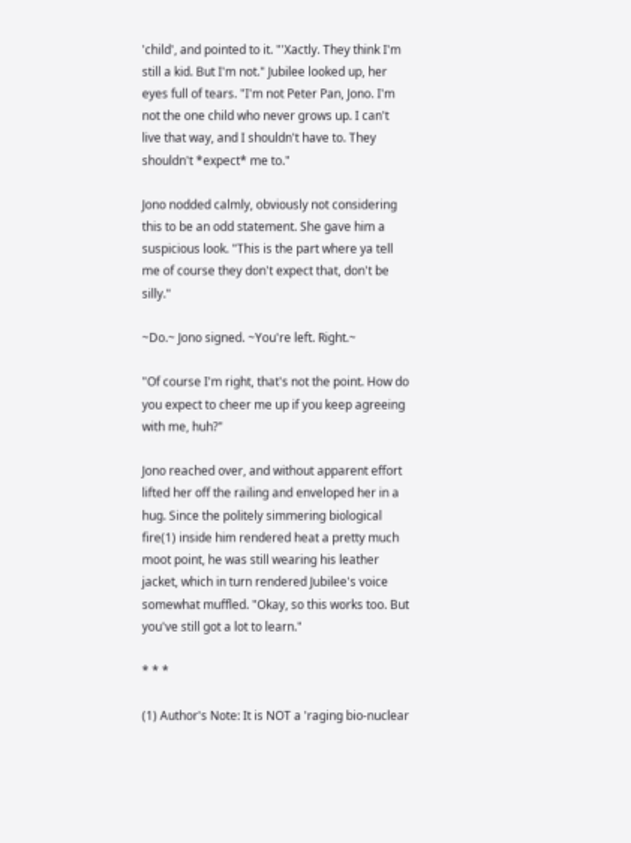'child', and pointed to it. "'Xactly. They think I'm still a kid. But I'm not." Jubilee looked up, her eyes full of tears. "I'm not Peter Pan, Jono. I'm not the one child who never grows up. I can't live that way, and I shouldn't have to. They shouldn't *expect* me to."

Jono nodded calmly, obviously not considering this to be an odd statement. She gave him a suspicious look. "This is the part where ya tell me of course they don't expect that, don't be silly."

~Do.~ Jono signed. ~You're left. Right.~

"Of course I'm right, that's not the point. How do you expect to cheer me up if you keep agreeing with me, huh?"

Jono reached over, and without apparent effort lifted her off the railing and enveloped her in a hug. Since the politely simmering biological fire(1) inside him rendered heat a pretty much moot point, he was still wearing his leather jacket, which in turn rendered Jubilee's voice somewhat muffled. "Okay, so this works too. But you've still got a lot to learn."

* * *

(1) Author's Note: It is NOT a 'raging bio-nuclear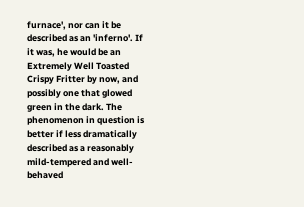furnace', nor can it be described as an 'inferno'. If it was, he would be an Extremely Well Toasted Crispy Fritter by now, and possibly one that glowed green in the dark. The phenomenon in question is better if less dramatically described as a reasonably mild-tempered and well-behaved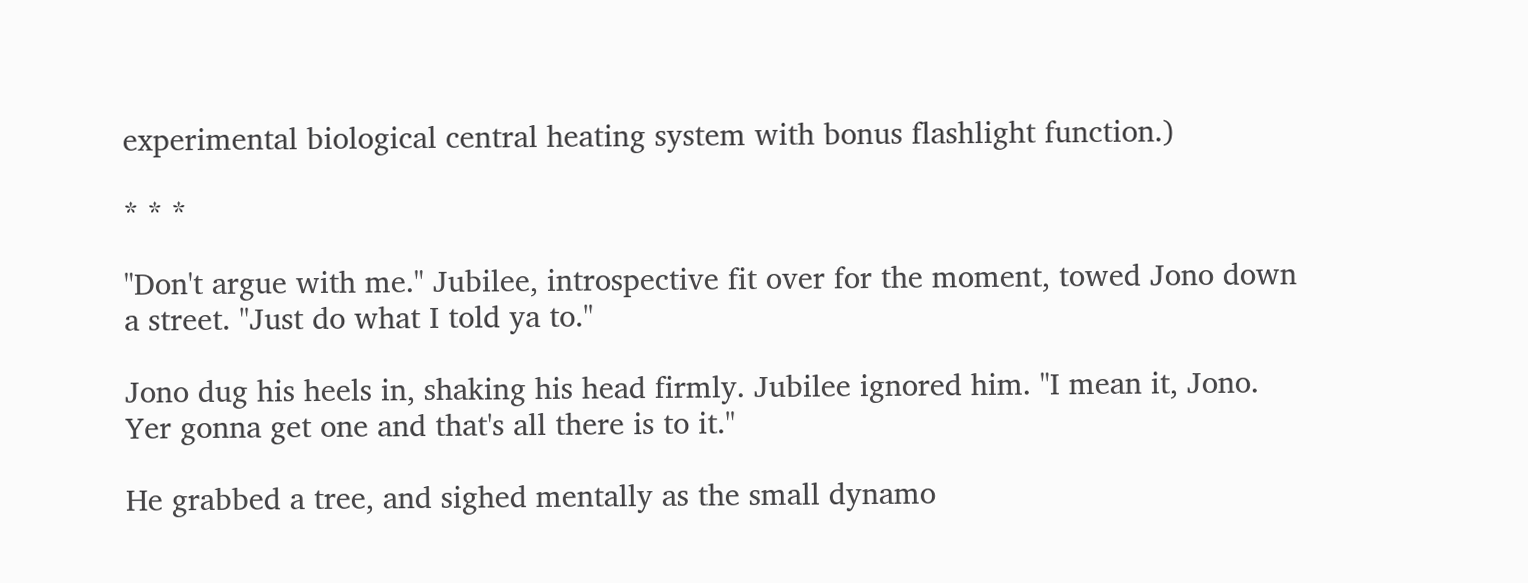experimental biological central heating system with bonus flashlight function.)

* * *

"Don't argue with me." Jubilee, introspective fit over for the moment, towed Jono down a street. "Just do what I told ya to."

Jono dug his heels in, shaking his head firmly. Jubilee ignored him. "I mean it, Jono. Yer gonna get one and that's all there is to it."

He grabbed a tree, and sighed mentally as the small dynamo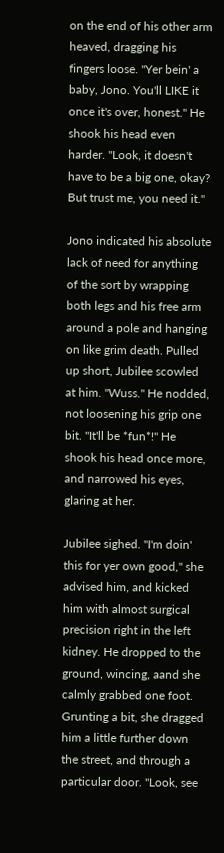on the end of his other arm heaved, dragging his fingers loose. "Yer bein' a baby, Jono. You'll LIKE it once it's over, honest." He shook his head even harder. "Look, it doesn't have to be a big one, okay? But trust me, you need it."

Jono indicated his absolute lack of need for anything of the sort by wrapping both legs and his free arm around a pole and hanging on like grim death. Pulled up short, Jubilee scowled at him. "Wuss." He nodded, not loosening his grip one bit. "It'll be *fun*!" He shook his head once more, and narrowed his eyes, glaring at her.

Jubilee sighed. "I'm doin' this for yer own good," she advised him, and kicked him with almost surgical precision right in the left kidney. He dropped to the ground, wincing, aand she calmly grabbed one foot. Grunting a bit, she dragged him a little further down the street, and through a particular door. "Look, see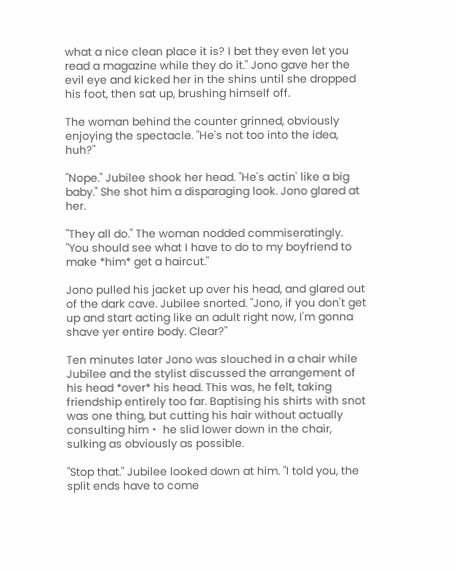what a nice clean place it is? I bet they even let you read a magazine while they do it." Jono gave her the evil eye and kicked her in the shins until she dropped his foot, then sat up, brushing himself off.

The woman behind the counter grinned, obviously enjoying the spectacle. "He's not too into the idea, huh?"

"Nope." Jubilee shook her head. "He's actin' like a big baby." She shot him a disparaging look. Jono glared at her.

"They all do." The woman nodded commiseratingly. "You should see what I have to do to my boyfriend to make *him* get a haircut."

Jono pulled his jacket up over his head, and glared out of the dark cave. Jubilee snorted. "Jono, if you don't get up and start acting like an adult right now, I'm gonna shave yer entire body. Clear?"

Ten minutes later Jono was slouched in a chair while Jubilee and the stylist discussed the arrangement of his head *over* his head. This was, he felt, taking friendship entirely too far. Baptising his shirts with snot was one thing, but cutting his hair without actually consulting him・ he slid lower down in the chair, sulking as obviously as possible.

"Stop that." Jubilee looked down at him. "I told you, the split ends have to come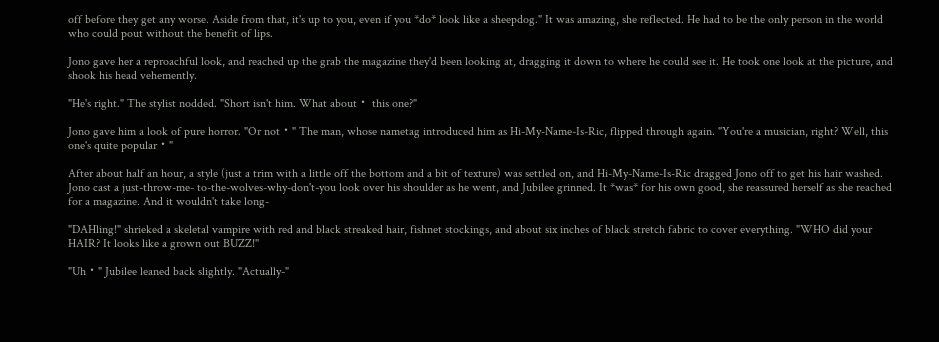off before they get any worse. Aside from that, it's up to you, even if you *do* look like a sheepdog." It was amazing, she reflected. He had to be the only person in the world who could pout without the benefit of lips.

Jono gave her a reproachful look, and reached up the grab the magazine they'd been looking at, dragging it down to where he could see it. He took one look at the picture, and shook his head vehemently.

"He's right." The stylist nodded. "Short isn't him. What about・ this one?"

Jono gave him a look of pure horror. "Or not・" The man, whose nametag introduced him as Hi-My-Name-Is-Ric, flipped through again. "You're a musician, right? Well, this one's quite popular・"

After about half an hour, a style (just a trim with a little off the bottom and a bit of texture) was settled on, and Hi-My-Name-Is-Ric dragged Jono off to get his hair washed. Jono cast a just-throw-me- to-the-wolves-why-don't-you look over his shoulder as he went, and Jubilee grinned. It *was* for his own good, she reassured herself as she reached for a magazine. And it wouldn't take long-

"DAHling!" shrieked a skeletal vampire with red and black streaked hair, fishnet stockings, and about six inches of black stretch fabric to cover everything. "WHO did your HAIR? It looks like a grown out BUZZ!"

"Uh・" Jubilee leaned back slightly. "Actually-"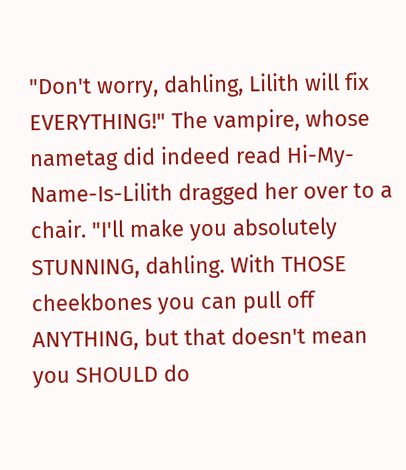"Don't worry, dahling, Lilith will fix EVERYTHING!" The vampire, whose nametag did indeed read Hi-My-Name-Is-Lilith dragged her over to a chair. "I'll make you absolutely STUNNING, dahling. With THOSE cheekbones you can pull off ANYTHING, but that doesn't mean you SHOULD do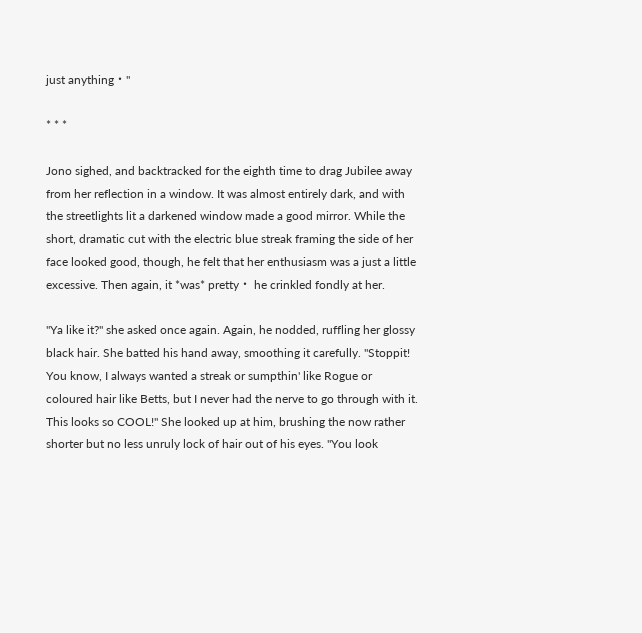just anything・"

* * *

Jono sighed, and backtracked for the eighth time to drag Jubilee away from her reflection in a window. It was almost entirely dark, and with the streetlights lit a darkened window made a good mirror. While the short, dramatic cut with the electric blue streak framing the side of her face looked good, though, he felt that her enthusiasm was a just a little excessive. Then again, it *was* pretty・ he crinkled fondly at her.

"Ya like it?" she asked once again. Again, he nodded, ruffling her glossy black hair. She batted his hand away, smoothing it carefully. "Stoppit! You know, I always wanted a streak or sumpthin' like Rogue or coloured hair like Betts, but I never had the nerve to go through with it. This looks so COOL!" She looked up at him, brushing the now rather shorter but no less unruly lock of hair out of his eyes. "You look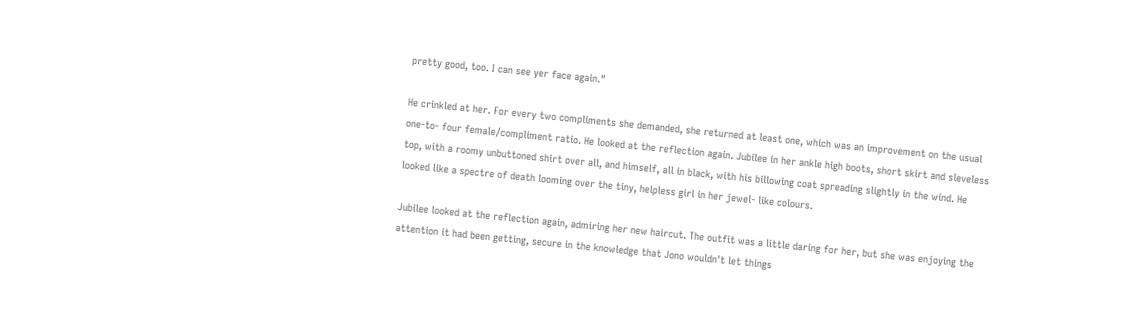pretty good, too. I can see yer face again."

He crinkled at her. For every two compliments she demanded, she returned at least one, which was an improvement on the usual one-to- four female/compliment ratio. He looked at the reflection again. Jubilee in her ankle high boots, short skirt and sleveless top, with a roomy unbuttoned shirt over all, and himself, all in black, with his billowing coat spreading slightly in the wind. He looked like a spectre of death looming over the tiny, helpless girl in her jewel- like colours.

Jubilee looked at the reflection again, admiring her new haircut. The outfit was a little daring for her, but she was enjoying the attention it had been getting, secure in the knowledge that Jono wouldn't let things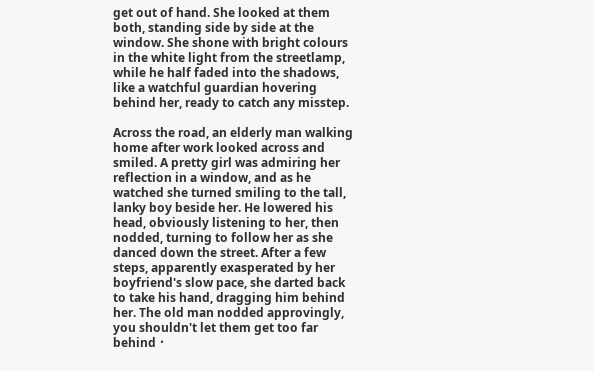get out of hand. She looked at them both, standing side by side at the window. She shone with bright colours in the white light from the streetlamp, while he half faded into the shadows, like a watchful guardian hovering behind her, ready to catch any misstep.

Across the road, an elderly man walking home after work looked across and smiled. A pretty girl was admiring her reflection in a window, and as he watched she turned smiling to the tall, lanky boy beside her. He lowered his head, obviously listening to her, then nodded, turning to follow her as she danced down the street. After a few steps, apparently exasperated by her boyfriend's slow pace, she darted back to take his hand, dragging him behind her. The old man nodded approvingly, you shouldn't let them get too far behind・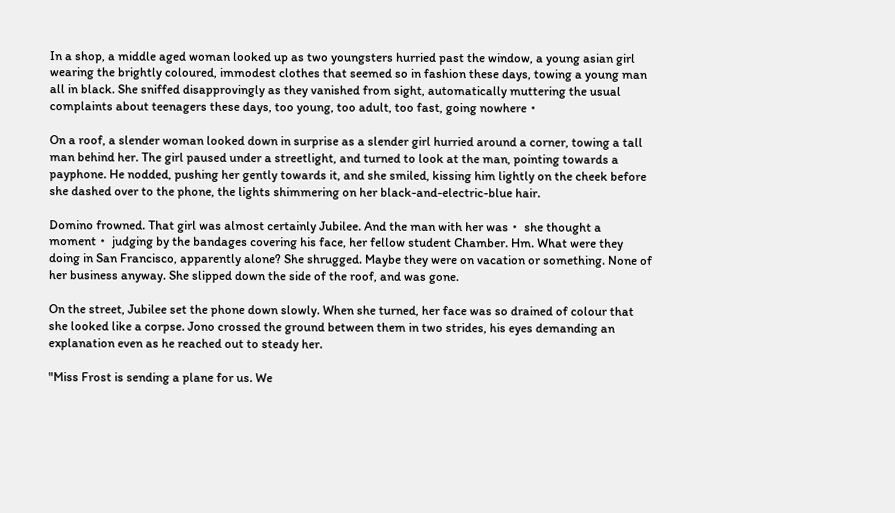In a shop, a middle aged woman looked up as two youngsters hurried past the window, a young asian girl wearing the brightly coloured, immodest clothes that seemed so in fashion these days, towing a young man all in black. She sniffed disapprovingly as they vanished from sight, automatically muttering the usual complaints about teenagers these days, too young, too adult, too fast, going nowhere・

On a roof, a slender woman looked down in surprise as a slender girl hurried around a corner, towing a tall man behind her. The girl paused under a streetlight, and turned to look at the man, pointing towards a payphone. He nodded, pushing her gently towards it, and she smiled, kissing him lightly on the cheek before she dashed over to the phone, the lights shimmering on her black-and-electric-blue hair.

Domino frowned. That girl was almost certainly Jubilee. And the man with her was・ she thought a moment・ judging by the bandages covering his face, her fellow student Chamber. Hm. What were they doing in San Francisco, apparently alone? She shrugged. Maybe they were on vacation or something. None of her business anyway. She slipped down the side of the roof, and was gone.

On the street, Jubilee set the phone down slowly. When she turned, her face was so drained of colour that she looked like a corpse. Jono crossed the ground between them in two strides, his eyes demanding an explanation even as he reached out to steady her.

"Miss Frost is sending a plane for us. We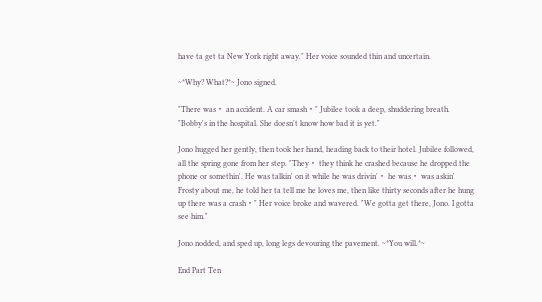have ta get ta New York right away." Her voice sounded thin and uncertain.

~*Why? What?*~ Jono signed.

"There was・ an accident. A car smash・" Jubilee took a deep, shuddering breath. "Bobby's in the hospital. She doesn't know how bad it is yet."

Jono hugged her gently, then took her hand, heading back to their hotel. Jubilee followed, all the spring gone from her step. "They・ they think he crashed because he dropped the phone or somethin'. He was talkin' on it while he was drivin'・ he was・ was askin' Frosty about me, he told her ta tell me he loves me, then like thirty seconds after he hung up there was a crash・" Her voice broke and wavered. "We gotta get there, Jono. I gotta see him."

Jono nodded, and sped up, long legs devouring the pavement. ~*You will.*~

End Part Ten